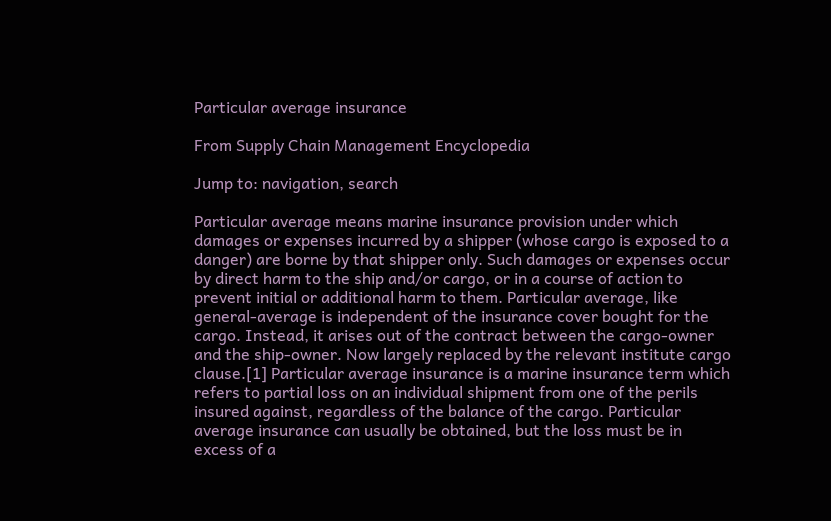Particular average insurance

From Supply Chain Management Encyclopedia

Jump to: navigation, search

Particular average means marine insurance provision under which damages or expenses incurred by a shipper (whose cargo is exposed to a danger) are borne by that shipper only. Such damages or expenses occur by direct harm to the ship and/or cargo, or in a course of action to prevent initial or additional harm to them. Particular average, like general-average is independent of the insurance cover bought for the cargo. Instead, it arises out of the contract between the cargo-owner and the ship-owner. Now largely replaced by the relevant institute cargo clause.[1] Particular average insurance is a marine insurance term which refers to partial loss on an individual shipment from one of the perils insured against, regardless of the balance of the cargo. Particular average insurance can usually be obtained, but the loss must be in excess of a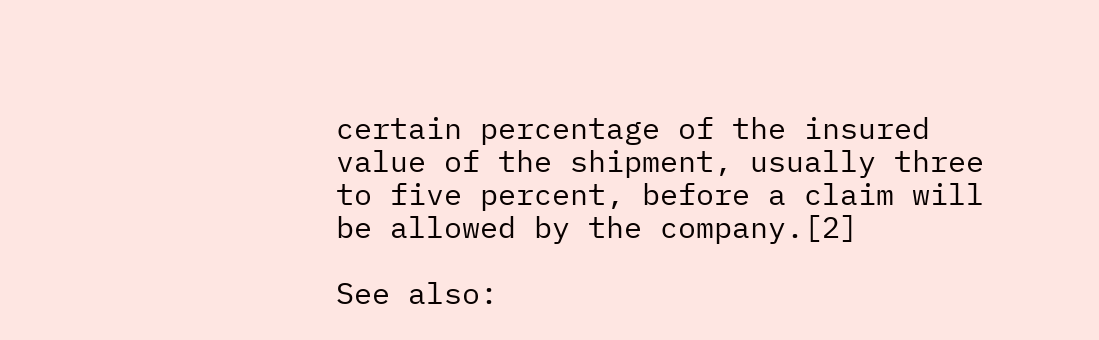certain percentage of the insured value of the shipment, usually three to five percent, before a claim will be allowed by the company.[2]

See also: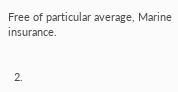Free of particular average, Marine insurance.


  2.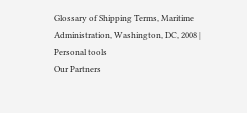Glossary of Shipping Terms, Maritime Administration, Washington, DC, 2008 |
Personal tools
Our Partners